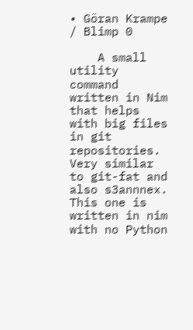• Göran Krampe / Blimp 0

    A small utility command written in Nim that helps with big files in git repositories. Very similar to git-fat and also s3annnex. This one is written in nim with no Python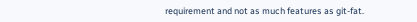requirement and not as much features as git-fat.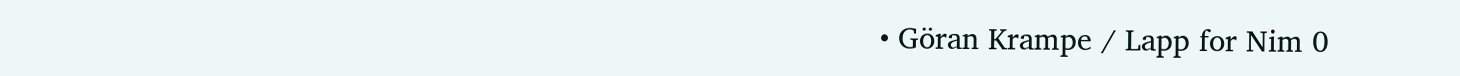• Göran Krampe / Lapp for Nim 0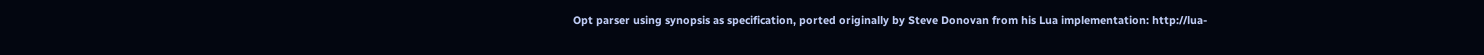Opt parser using synopsis as specification, ported originally by Steve Donovan from his Lua implementation: http://lua-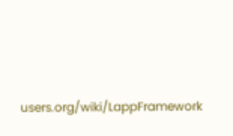users.org/wiki/LappFramework